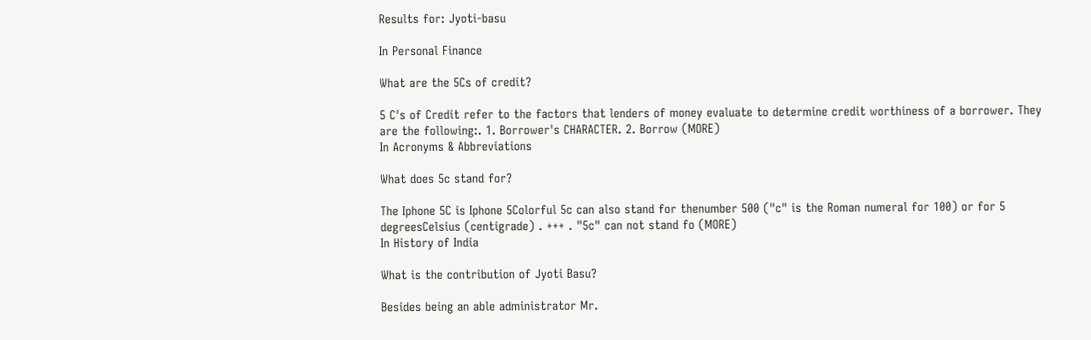Results for: Jyoti-basu

In Personal Finance

What are the 5Cs of credit?

5 C's of Credit refer to the factors that lenders of money evaluate to determine credit worthiness of a borrower. They are the following:. 1. Borrower's CHARACTER. 2. Borrow (MORE)
In Acronyms & Abbreviations

What does 5c stand for?

The Iphone 5C is Iphone 5Colorful 5c can also stand for thenumber 500 ("c" is the Roman numeral for 100) or for 5 degreesCelsius (centigrade) . +++ . "5c" can not stand fo (MORE)
In History of India

What is the contribution of Jyoti Basu?

Besides being an able administrator Mr.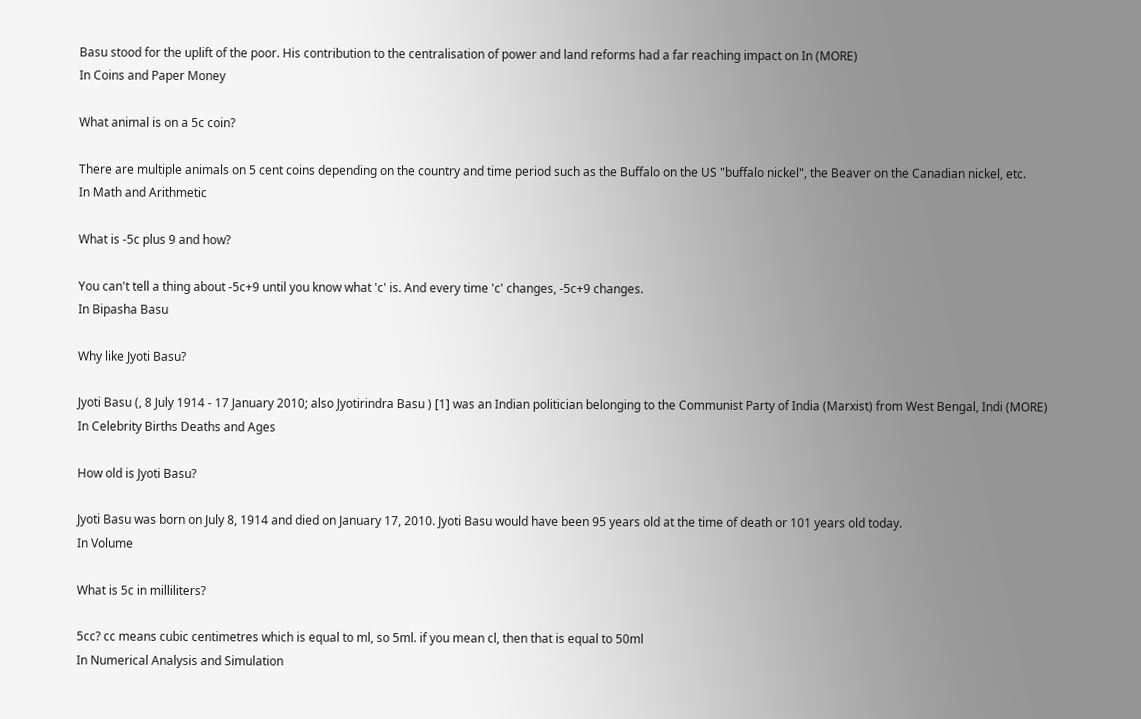Basu stood for the uplift of the poor. His contribution to the centralisation of power and land reforms had a far reaching impact on In (MORE)
In Coins and Paper Money

What animal is on a 5c coin?

There are multiple animals on 5 cent coins depending on the country and time period such as the Buffalo on the US "buffalo nickel", the Beaver on the Canadian nickel, etc.
In Math and Arithmetic

What is -5c plus 9 and how?

You can't tell a thing about -5c+9 until you know what 'c' is. And every time 'c' changes, -5c+9 changes.
In Bipasha Basu

Why like Jyoti Basu?

Jyoti Basu (, 8 July 1914 - 17 January 2010; also Jyotirindra Basu ) [1] was an Indian politician belonging to the Communist Party of India (Marxist) from West Bengal, Indi (MORE)
In Celebrity Births Deaths and Ages

How old is Jyoti Basu?

Jyoti Basu was born on July 8, 1914 and died on January 17, 2010. Jyoti Basu would have been 95 years old at the time of death or 101 years old today.
In Volume

What is 5c in milliliters?

5cc? cc means cubic centimetres which is equal to ml, so 5ml. if you mean cl, then that is equal to 50ml
In Numerical Analysis and Simulation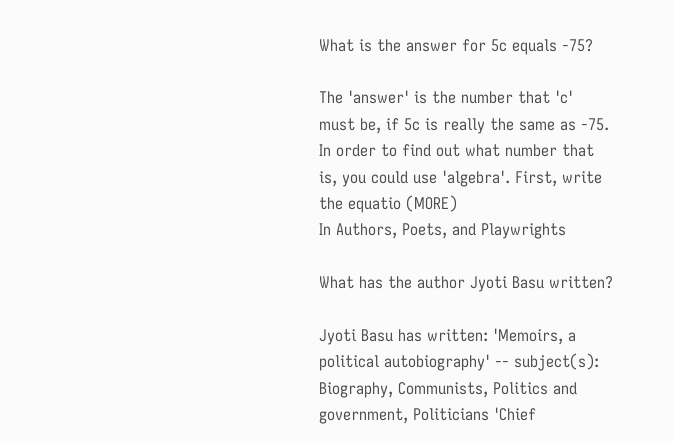What is the answer for 5c equals -75?

The 'answer' is the number that 'c' must be, if 5c is really the same as -75. In order to find out what number that is, you could use 'algebra'. First, write the equatio (MORE)
In Authors, Poets, and Playwrights

What has the author Jyoti Basu written?

Jyoti Basu has written: 'Memoirs, a political autobiography' -- subject(s): Biography, Communists, Politics and government, Politicians 'Chief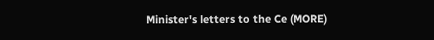Minister's letters to the Ce (MORE)